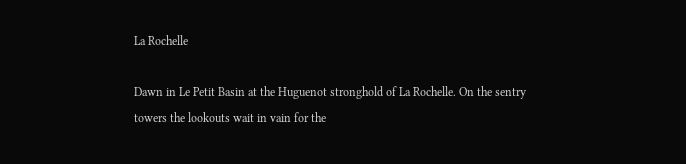La Rochelle

Dawn in Le Petit Basin at the Huguenot stronghold of La Rochelle. On the sentry towers the lookouts wait in vain for the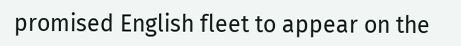promised English fleet to appear on the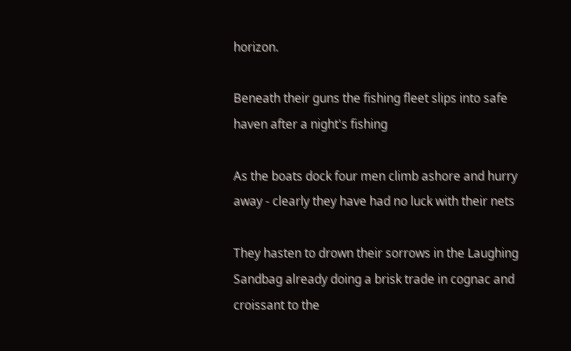horizon.

Beneath their guns the fishing fleet slips into safe haven after a night's fishing

As the boats dock four men climb ashore and hurry away - clearly they have had no luck with their nets

They hasten to drown their sorrows in the Laughing Sandbag already doing a brisk trade in cognac and croissant to the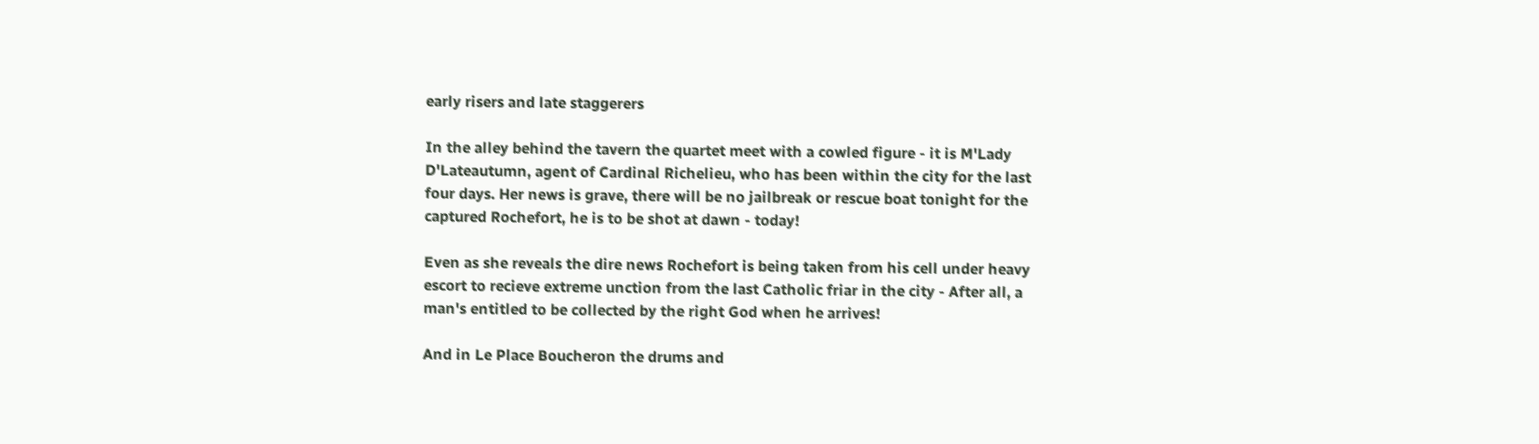early risers and late staggerers

In the alley behind the tavern the quartet meet with a cowled figure - it is M'Lady D'Lateautumn, agent of Cardinal Richelieu, who has been within the city for the last four days. Her news is grave, there will be no jailbreak or rescue boat tonight for the captured Rochefort, he is to be shot at dawn - today!

Even as she reveals the dire news Rochefort is being taken from his cell under heavy escort to recieve extreme unction from the last Catholic friar in the city - After all, a man's entitled to be collected by the right God when he arrives!

And in Le Place Boucheron the drums and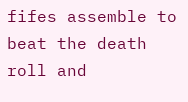fifes assemble to beat the death roll and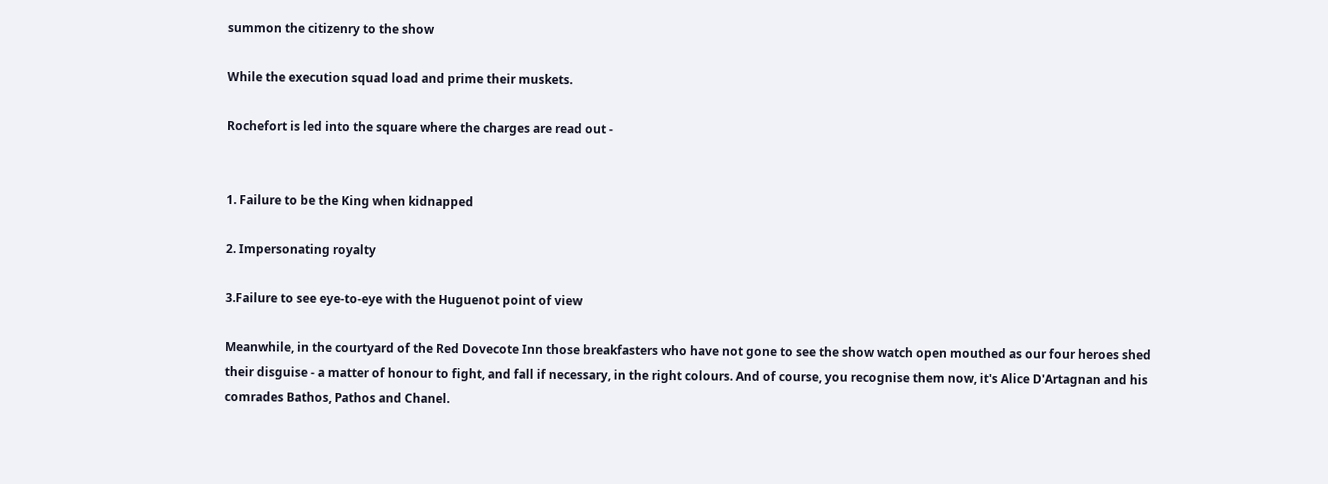summon the citizenry to the show

While the execution squad load and prime their muskets.

Rochefort is led into the square where the charges are read out -


1. Failure to be the King when kidnapped

2. Impersonating royalty

3.Failure to see eye-to-eye with the Huguenot point of view

Meanwhile, in the courtyard of the Red Dovecote Inn those breakfasters who have not gone to see the show watch open mouthed as our four heroes shed their disguise - a matter of honour to fight, and fall if necessary, in the right colours. And of course, you recognise them now, it's Alice D'Artagnan and his comrades Bathos, Pathos and Chanel.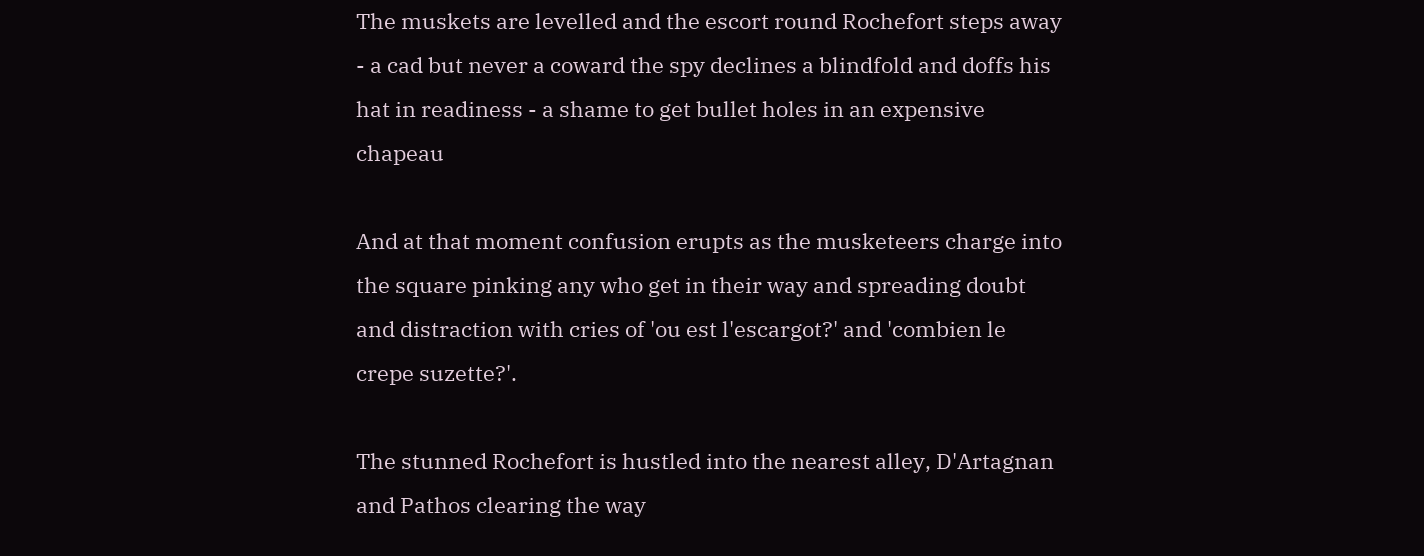The muskets are levelled and the escort round Rochefort steps away - a cad but never a coward the spy declines a blindfold and doffs his hat in readiness - a shame to get bullet holes in an expensive chapeau

And at that moment confusion erupts as the musketeers charge into the square pinking any who get in their way and spreading doubt and distraction with cries of 'ou est l'escargot?' and 'combien le crepe suzette?'.

The stunned Rochefort is hustled into the nearest alley, D'Artagnan and Pathos clearing the way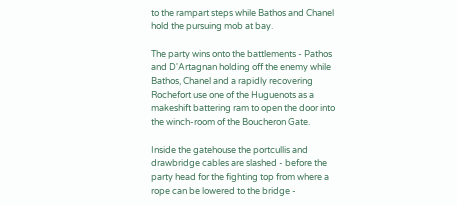to the rampart steps while Bathos and Chanel hold the pursuing mob at bay.

The party wins onto the battlements - Pathos and D'Artagnan holding off the enemy while Bathos, Chanel and a rapidly recovering Rochefort use one of the Huguenots as a makeshift battering ram to open the door into the winch-room of the Boucheron Gate.

Inside the gatehouse the portcullis and drawbridge cables are slashed - before the party head for the fighting top from where a rope can be lowered to the bridge -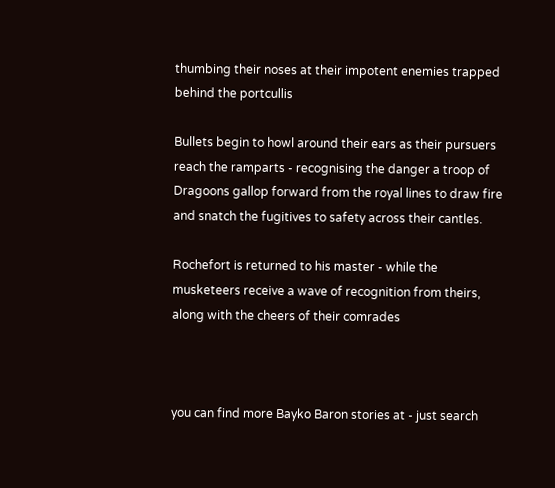thumbing their noses at their impotent enemies trapped behind the portcullis

Bullets begin to howl around their ears as their pursuers reach the ramparts - recognising the danger a troop of Dragoons gallop forward from the royal lines to draw fire and snatch the fugitives to safety across their cantles.

Rochefort is returned to his master - while the musketeers receive a wave of recognition from theirs, along with the cheers of their comrades



you can find more Bayko Baron stories at - just search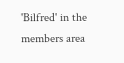'Bilfred' in the members area